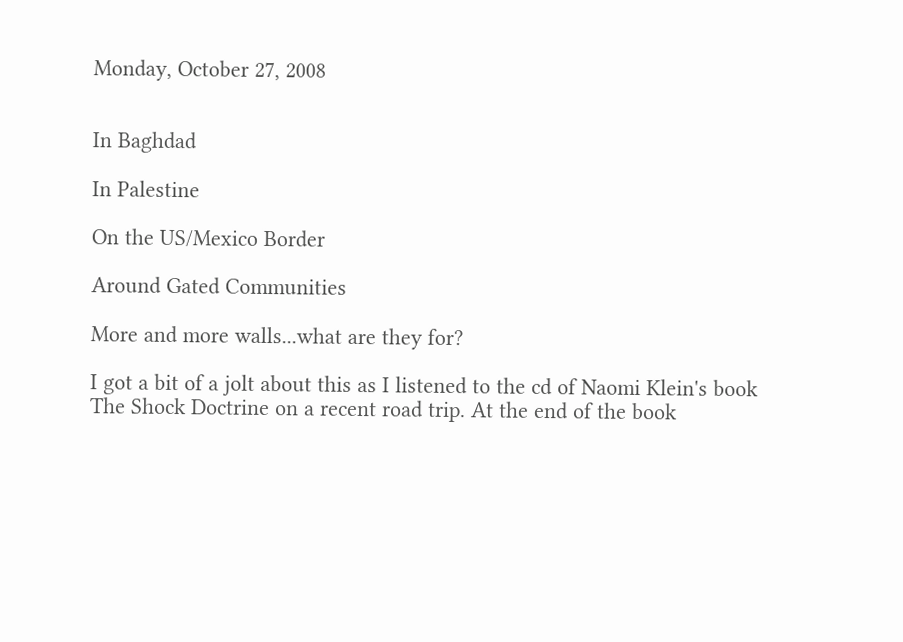Monday, October 27, 2008


In Baghdad

In Palestine

On the US/Mexico Border

Around Gated Communities

More and more walls...what are they for?

I got a bit of a jolt about this as I listened to the cd of Naomi Klein's book The Shock Doctrine on a recent road trip. At the end of the book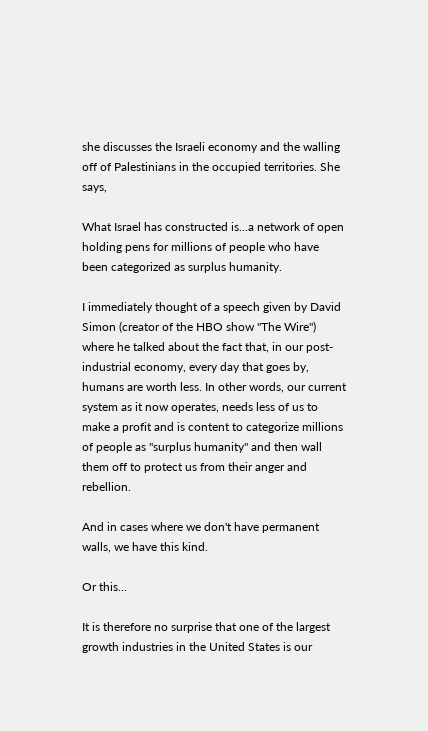she discusses the Israeli economy and the walling off of Palestinians in the occupied territories. She says,

What Israel has constructed is...a network of open holding pens for millions of people who have been categorized as surplus humanity.

I immediately thought of a speech given by David Simon (creator of the HBO show "The Wire") where he talked about the fact that, in our post-industrial economy, every day that goes by, humans are worth less. In other words, our current system as it now operates, needs less of us to make a profit and is content to categorize millions of people as "surplus humanity" and then wall them off to protect us from their anger and rebellion.

And in cases where we don't have permanent walls, we have this kind.

Or this...

It is therefore no surprise that one of the largest growth industries in the United States is our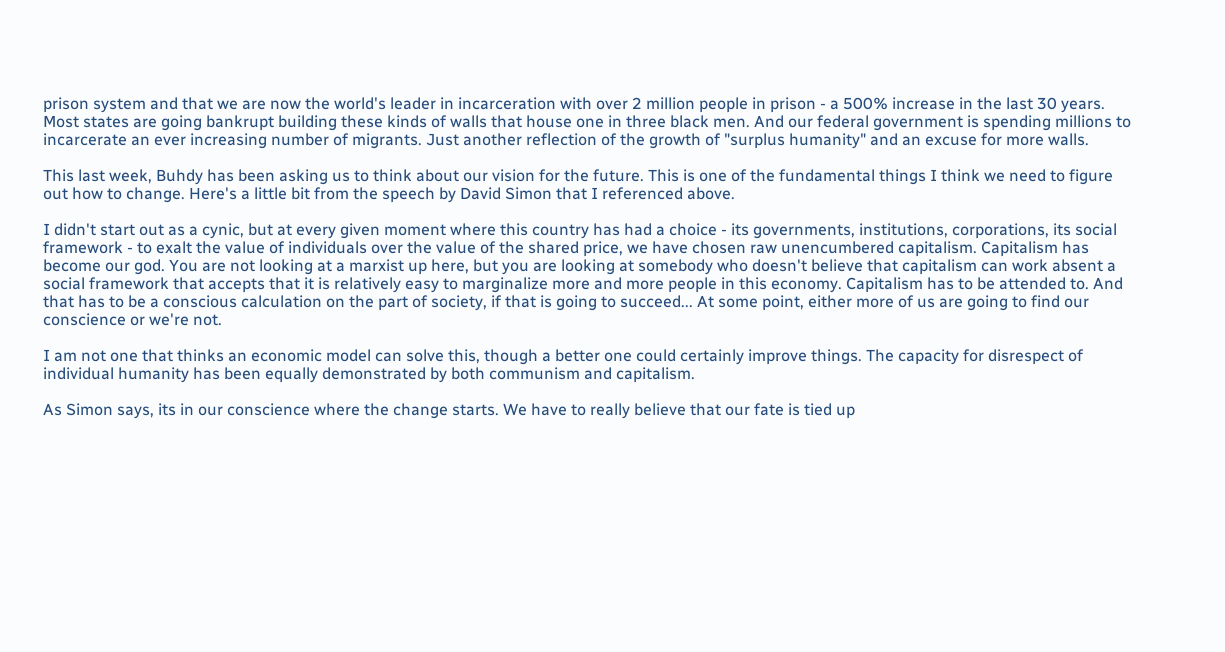prison system and that we are now the world's leader in incarceration with over 2 million people in prison - a 500% increase in the last 30 years. Most states are going bankrupt building these kinds of walls that house one in three black men. And our federal government is spending millions to incarcerate an ever increasing number of migrants. Just another reflection of the growth of "surplus humanity" and an excuse for more walls.

This last week, Buhdy has been asking us to think about our vision for the future. This is one of the fundamental things I think we need to figure out how to change. Here's a little bit from the speech by David Simon that I referenced above.

I didn't start out as a cynic, but at every given moment where this country has had a choice - its governments, institutions, corporations, its social framework - to exalt the value of individuals over the value of the shared price, we have chosen raw unencumbered capitalism. Capitalism has become our god. You are not looking at a marxist up here, but you are looking at somebody who doesn't believe that capitalism can work absent a social framework that accepts that it is relatively easy to marginalize more and more people in this economy. Capitalism has to be attended to. And that has to be a conscious calculation on the part of society, if that is going to succeed... At some point, either more of us are going to find our conscience or we're not.

I am not one that thinks an economic model can solve this, though a better one could certainly improve things. The capacity for disrespect of individual humanity has been equally demonstrated by both communism and capitalism.

As Simon says, its in our conscience where the change starts. We have to really believe that our fate is tied up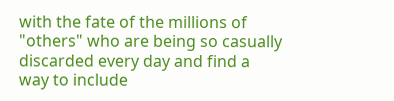with the fate of the millions of "others" who are being so casually discarded every day and find a way to include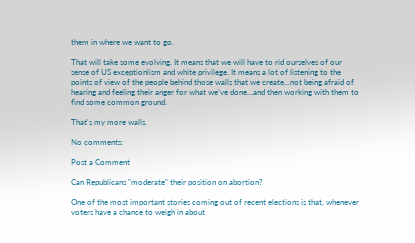them in where we want to go.

That will take some evolving. It means that we will have to rid ourselves of our sense of US exceptionlism and white privilege. It means a lot of listening to the points of view of the people behind those walls that we create...not being afraid of hearing and feeling their anger for what we've done...and then working with them to find some common ground.

That's my more walls.

No comments:

Post a Comment

Can Republicans "moderate" their position on abortion?

One of the most important stories coming out of recent elections is that, whenever voters have a chance to weigh in about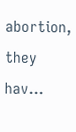abortion, they hav...